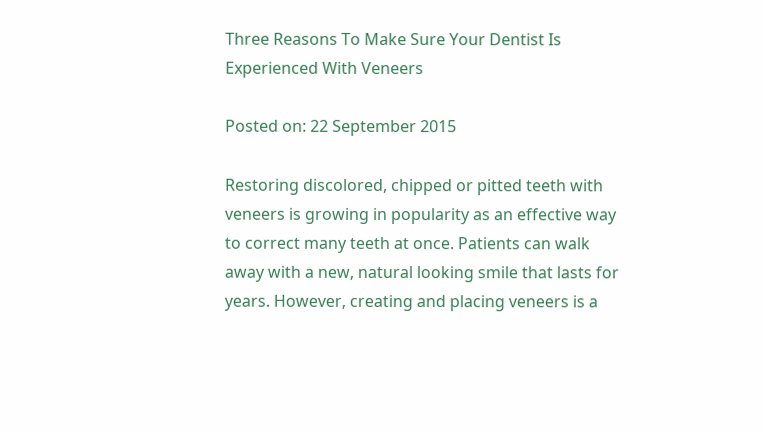Three Reasons To Make Sure Your Dentist Is Experienced With Veneers

Posted on: 22 September 2015

Restoring discolored, chipped or pitted teeth with veneers is growing in popularity as an effective way to correct many teeth at once. Patients can walk away with a new, natural looking smile that lasts for years. However, creating and placing veneers is a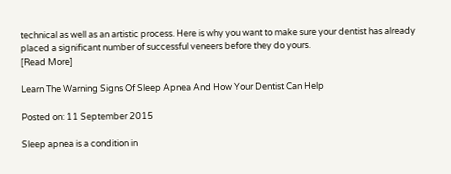technical as well as an artistic process. Here is why you want to make sure your dentist has already placed a significant number of successful veneers before they do yours.
[Read More]

Learn The Warning Signs Of Sleep Apnea And How Your Dentist Can Help

Posted on: 11 September 2015

Sleep apnea is a condition in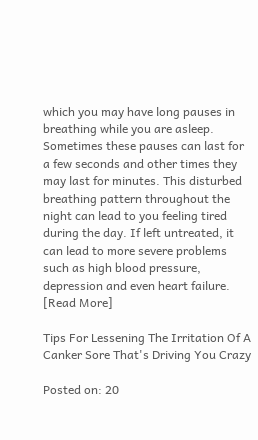which you may have long pauses in breathing while you are asleep. Sometimes these pauses can last for a few seconds and other times they may last for minutes. This disturbed breathing pattern throughout the night can lead to you feeling tired during the day. If left untreated, it can lead to more severe problems such as high blood pressure, depression and even heart failure.
[Read More]

Tips For Lessening The Irritation Of A Canker Sore That's Driving You Crazy

Posted on: 20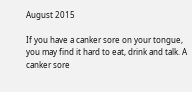August 2015

If you have a canker sore on your tongue, you may find it hard to eat, drink and talk. A canker sore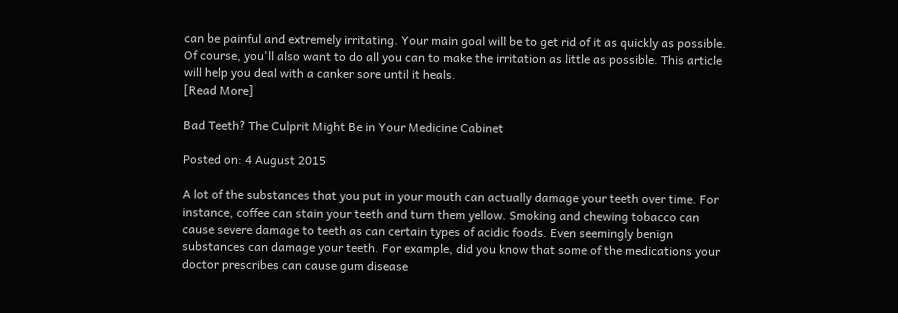can be painful and extremely irritating. Your main goal will be to get rid of it as quickly as possible. Of course, you'll also want to do all you can to make the irritation as little as possible. This article will help you deal with a canker sore until it heals.
[Read More]

Bad Teeth? The Culprit Might Be in Your Medicine Cabinet

Posted on: 4 August 2015

A lot of the substances that you put in your mouth can actually damage your teeth over time. For instance, coffee can stain your teeth and turn them yellow. Smoking and chewing tobacco can cause severe damage to teeth as can certain types of acidic foods. Even seemingly benign substances can damage your teeth. For example, did you know that some of the medications your doctor prescribes can cause gum disease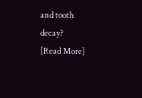and tooth decay?
[Read More]